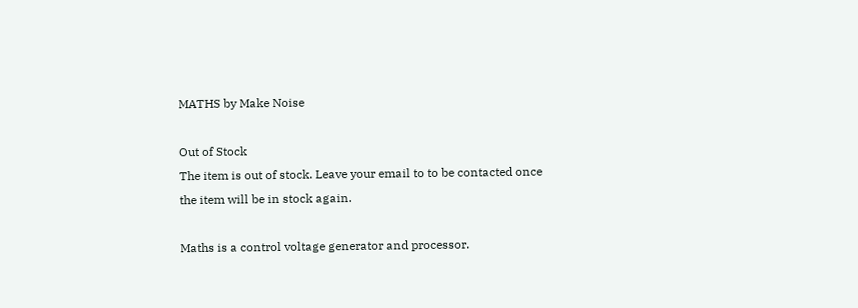MATHS by Make Noise

Out of Stock
The item is out of stock. Leave your email to to be contacted once the item will be in stock again.

Maths is a control voltage generator and processor.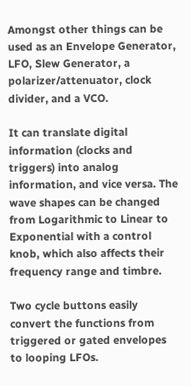Amongst other things can be used as an Envelope Generator, LFO, Slew Generator, a polarizer/attenuator, clock divider, and a VCO.

It can translate digital information (clocks and triggers) into analog information, and vice versa. The wave shapes can be changed from Logarithmic to Linear to Exponential with a control knob, which also affects their frequency range and timbre.

Two cycle buttons easily convert the functions from triggered or gated envelopes to looping LFOs.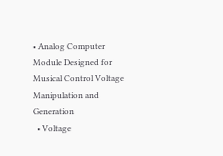• Analog Computer Module Designed for Musical Control Voltage Manipulation and Generation
  • Voltage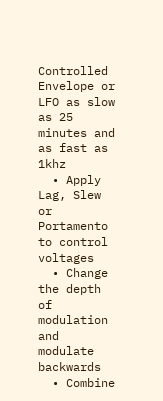Controlled Envelope or LFO as slow as 25 minutes and as fast as 1khz
  • Apply Lag, Slew or Portamento to control voltages
  • Change the depth of modulation and modulate backwards
  • Combine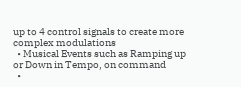up to 4 control signals to create more complex modulations
  • Musical Events such as Ramping up or Down in Tempo, on command
  •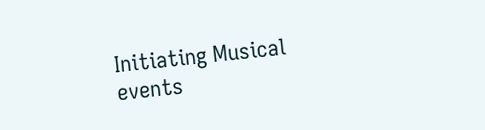Initiating Musical events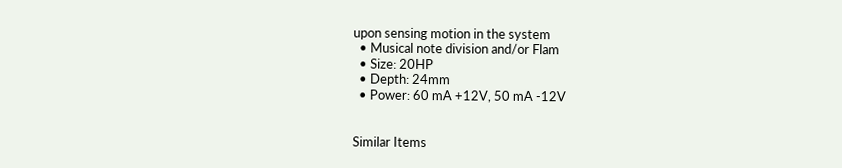upon sensing motion in the system
  • Musical note division and/or Flam
  • Size: 20HP
  • Depth: 24mm
  • Power: 60 mA +12V, 50 mA -12V


Similar Items